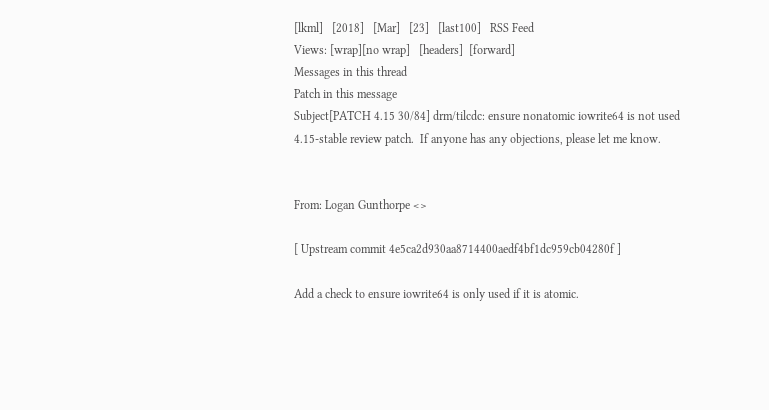[lkml]   [2018]   [Mar]   [23]   [last100]   RSS Feed
Views: [wrap][no wrap]   [headers]  [forward]
Messages in this thread
Patch in this message
Subject[PATCH 4.15 30/84] drm/tilcdc: ensure nonatomic iowrite64 is not used
4.15-stable review patch.  If anyone has any objections, please let me know.


From: Logan Gunthorpe <>

[ Upstream commit 4e5ca2d930aa8714400aedf4bf1dc959cb04280f ]

Add a check to ensure iowrite64 is only used if it is atomic.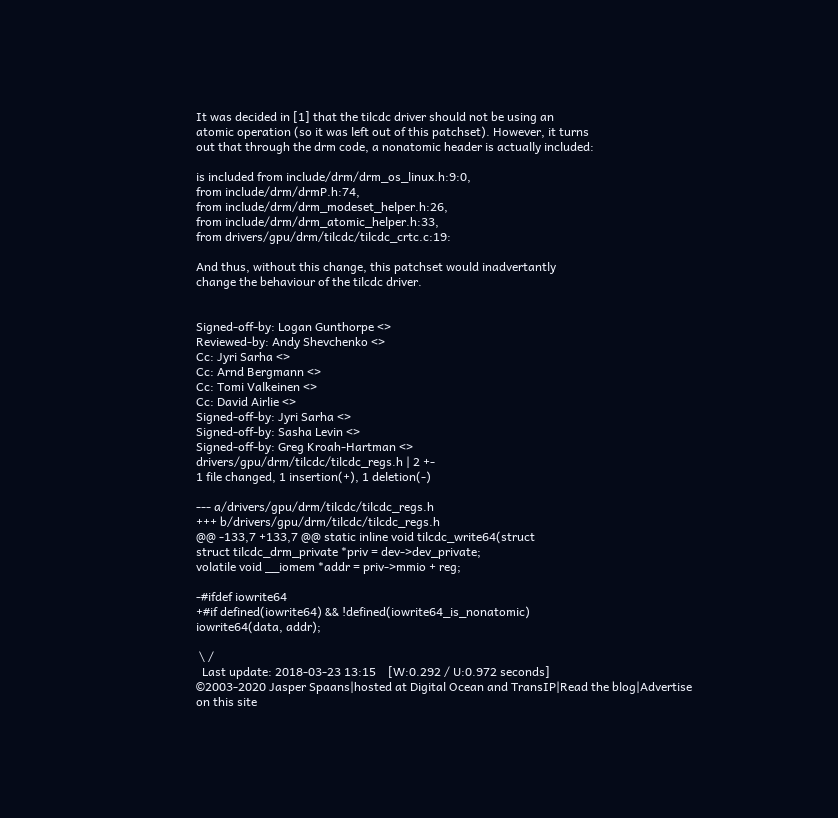It was decided in [1] that the tilcdc driver should not be using an
atomic operation (so it was left out of this patchset). However, it turns
out that through the drm code, a nonatomic header is actually included:

is included from include/drm/drm_os_linux.h:9:0,
from include/drm/drmP.h:74,
from include/drm/drm_modeset_helper.h:26,
from include/drm/drm_atomic_helper.h:33,
from drivers/gpu/drm/tilcdc/tilcdc_crtc.c:19:

And thus, without this change, this patchset would inadvertantly
change the behaviour of the tilcdc driver.


Signed-off-by: Logan Gunthorpe <>
Reviewed-by: Andy Shevchenko <>
Cc: Jyri Sarha <>
Cc: Arnd Bergmann <>
Cc: Tomi Valkeinen <>
Cc: David Airlie <>
Signed-off-by: Jyri Sarha <>
Signed-off-by: Sasha Levin <>
Signed-off-by: Greg Kroah-Hartman <>
drivers/gpu/drm/tilcdc/tilcdc_regs.h | 2 +-
1 file changed, 1 insertion(+), 1 deletion(-)

--- a/drivers/gpu/drm/tilcdc/tilcdc_regs.h
+++ b/drivers/gpu/drm/tilcdc/tilcdc_regs.h
@@ -133,7 +133,7 @@ static inline void tilcdc_write64(struct
struct tilcdc_drm_private *priv = dev->dev_private;
volatile void __iomem *addr = priv->mmio + reg;

-#ifdef iowrite64
+#if defined(iowrite64) && !defined(iowrite64_is_nonatomic)
iowrite64(data, addr);

 \ /
  Last update: 2018-03-23 13:15    [W:0.292 / U:0.972 seconds]
©2003-2020 Jasper Spaans|hosted at Digital Ocean and TransIP|Read the blog|Advertise on this site